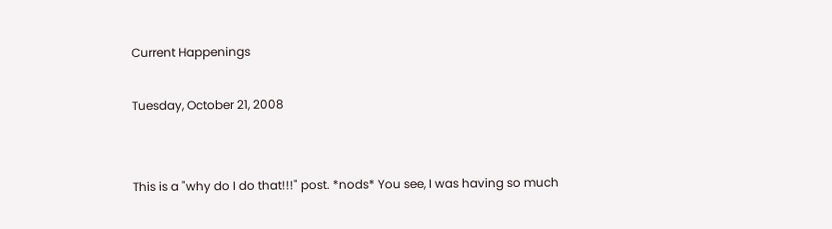Current Happenings

Tuesday, October 21, 2008


This is a "why do I do that!!!" post. *nods* You see, I was having so much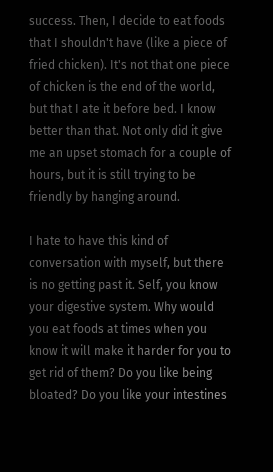success. Then, I decide to eat foods that I shouldn't have (like a piece of fried chicken). It's not that one piece of chicken is the end of the world, but that I ate it before bed. I know better than that. Not only did it give me an upset stomach for a couple of hours, but it is still trying to be friendly by hanging around.

I hate to have this kind of conversation with myself, but there is no getting past it. Self, you know your digestive system. Why would you eat foods at times when you know it will make it harder for you to get rid of them? Do you like being bloated? Do you like your intestines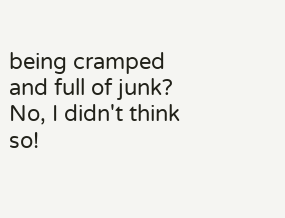being cramped and full of junk? No, I didn't think so!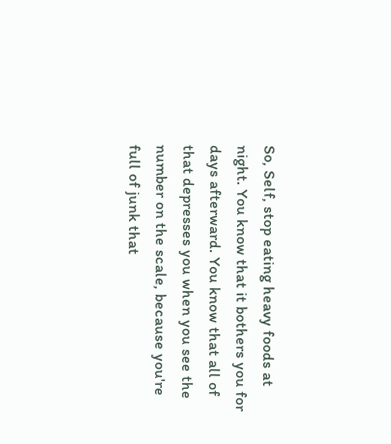So, Self, stop eating heavy foods at night. You know that it bothers you for days afterward. You know that all of that depresses you when you see the number on the scale, because you're full of junk that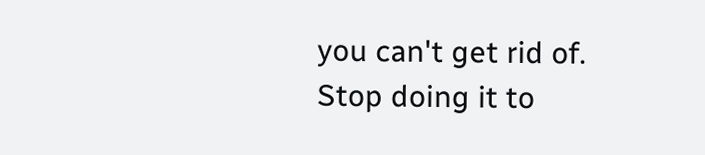you can't get rid of. Stop doing it to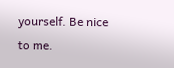yourself. Be nice to me.